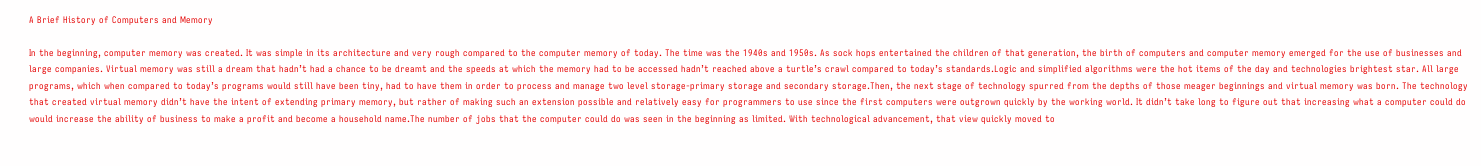A Brief History of Computers and Memory

In the beginning, computer memory was created. It was simple in its architecture and very rough compared to the computer memory of today. The time was the 1940s and 1950s. As sock hops entertained the children of that generation, the birth of computers and computer memory emerged for the use of businesses and large companies. Virtual memory was still a dream that hadn’t had a chance to be dreamt and the speeds at which the memory had to be accessed hadn’t reached above a turtle’s crawl compared to today’s standards.Logic and simplified algorithms were the hot items of the day and technologies brightest star. All large programs, which when compared to today’s programs would still have been tiny, had to have them in order to process and manage two level storage-primary storage and secondary storage.Then, the next stage of technology spurred from the depths of those meager beginnings and virtual memory was born. The technology that created virtual memory didn’t have the intent of extending primary memory, but rather of making such an extension possible and relatively easy for programmers to use since the first computers were outgrown quickly by the working world. It didn’t take long to figure out that increasing what a computer could do would increase the ability of business to make a profit and become a household name.The number of jobs that the computer could do was seen in the beginning as limited. With technological advancement, that view quickly moved to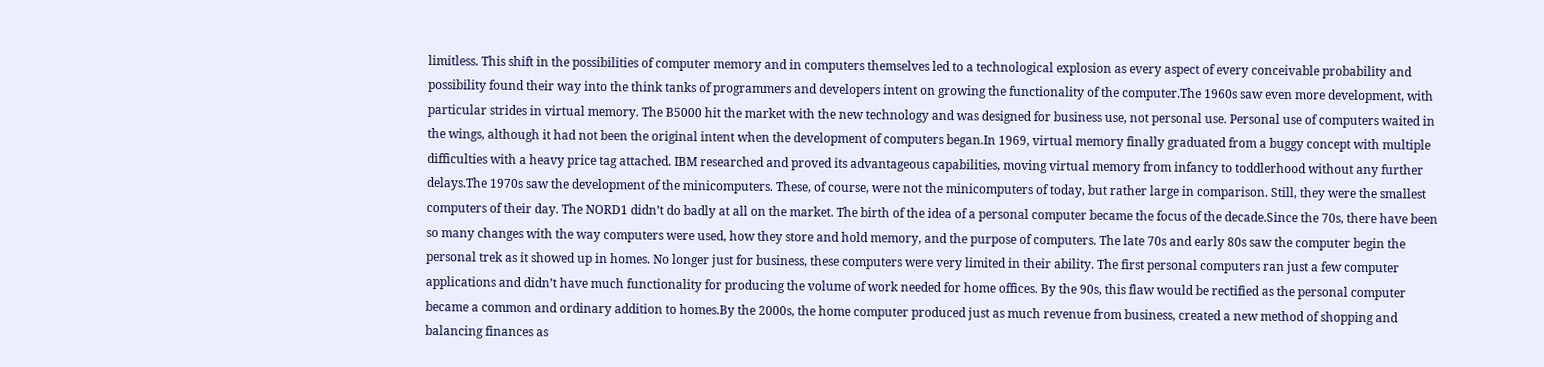limitless. This shift in the possibilities of computer memory and in computers themselves led to a technological explosion as every aspect of every conceivable probability and possibility found their way into the think tanks of programmers and developers intent on growing the functionality of the computer.The 1960s saw even more development, with particular strides in virtual memory. The B5000 hit the market with the new technology and was designed for business use, not personal use. Personal use of computers waited in the wings, although it had not been the original intent when the development of computers began.In 1969, virtual memory finally graduated from a buggy concept with multiple difficulties with a heavy price tag attached. IBM researched and proved its advantageous capabilities, moving virtual memory from infancy to toddlerhood without any further delays.The 1970s saw the development of the minicomputers. These, of course, were not the minicomputers of today, but rather large in comparison. Still, they were the smallest computers of their day. The NORD1 didn’t do badly at all on the market. The birth of the idea of a personal computer became the focus of the decade.Since the 70s, there have been so many changes with the way computers were used, how they store and hold memory, and the purpose of computers. The late 70s and early 80s saw the computer begin the personal trek as it showed up in homes. No longer just for business, these computers were very limited in their ability. The first personal computers ran just a few computer applications and didn’t have much functionality for producing the volume of work needed for home offices. By the 90s, this flaw would be rectified as the personal computer became a common and ordinary addition to homes.By the 2000s, the home computer produced just as much revenue from business, created a new method of shopping and balancing finances as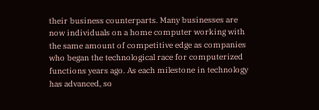their business counterparts. Many businesses are now individuals on a home computer working with the same amount of competitive edge as companies who began the technological race for computerized functions years ago. As each milestone in technology has advanced, so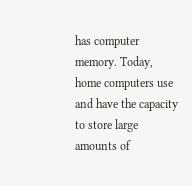has computer memory. Today, home computers use and have the capacity to store large amounts of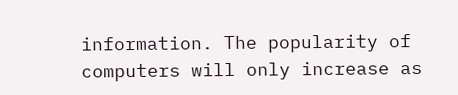information. The popularity of computers will only increase as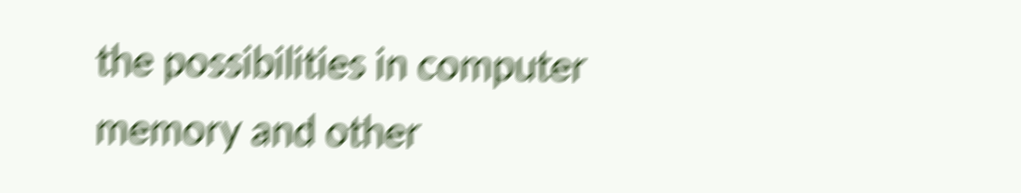the possibilities in computer memory and other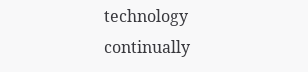technology continually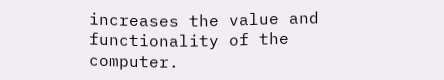increases the value and functionality of the computer.